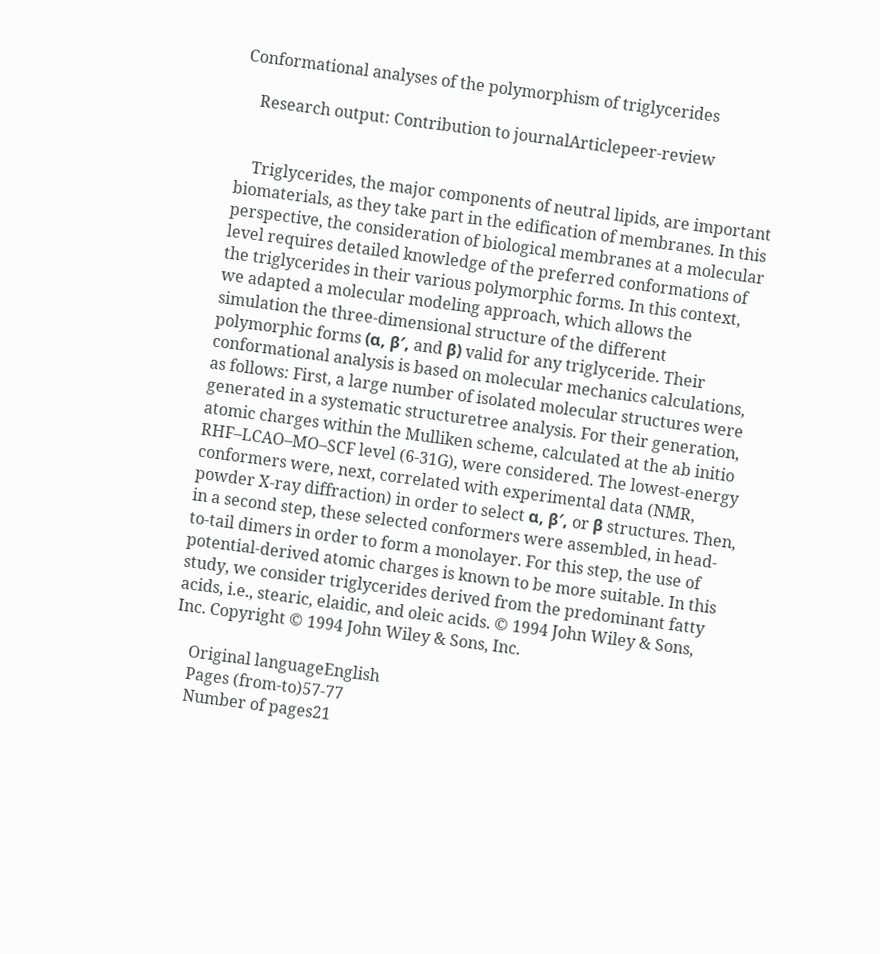Conformational analyses of the polymorphism of triglycerides

    Research output: Contribution to journalArticlepeer-review


    Triglycerides, the major components of neutral lipids, are important biomaterials, as they take part in the edification of membranes. In this perspective, the consideration of biological membranes at a molecular level requires detailed knowledge of the preferred conformations of the triglycerides in their various polymorphic forms. In this context, we adapted a molecular modeling approach, which allows the simulation the three‐dimensional structure of the different polymorphic forms (α, β′, and β) valid for any triglyceride. Their conformational analysis is based on molecular mechanics calculations, as follows: First, a large number of isolated molecular structures were generated in a systematic structuretree analysis. For their generation, atomic charges within the Mulliken scheme, calculated at the ab initio RHF–LCAO–MO–SCF level (6‐31G), were considered. The lowest‐energy conformers were, next, correlated with experimental data (NMR, powder X‐ray diffraction) in order to select α, β′, or β structures. Then, in a second step, these selected conformers were assembled, in head‐to‐tail dimers in order to form a monolayer. For this step, the use of potential‐derived atomic charges is known to be more suitable. In this study, we consider triglycerides derived from the predominant fatty acids, i.e., stearic, elaidic, and oleic acids. © 1994 John Wiley & Sons, Inc. Copyright © 1994 John Wiley & Sons, Inc.

    Original languageEnglish
    Pages (from-to)57-77
    Number of pages21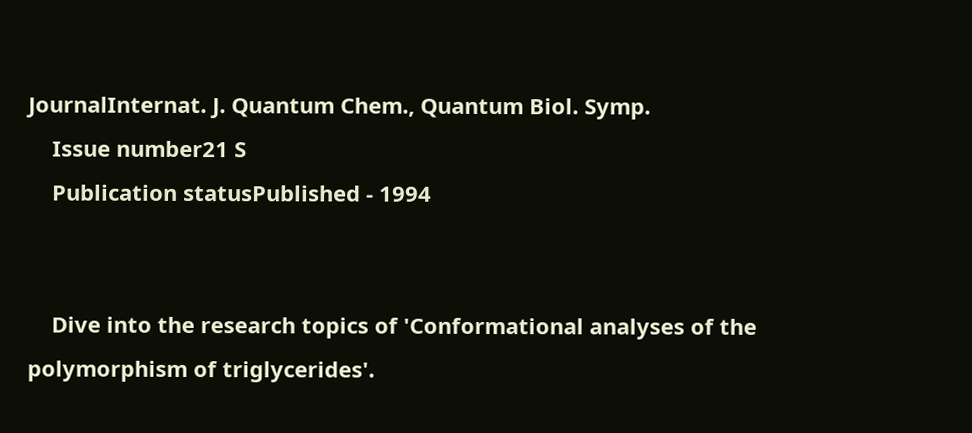JournalInternat. J. Quantum Chem., Quantum Biol. Symp.
    Issue number21 S
    Publication statusPublished - 1994


    Dive into the research topics of 'Conformational analyses of the polymorphism of triglycerides'.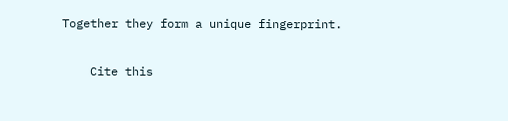Together they form a unique fingerprint.

    Cite this